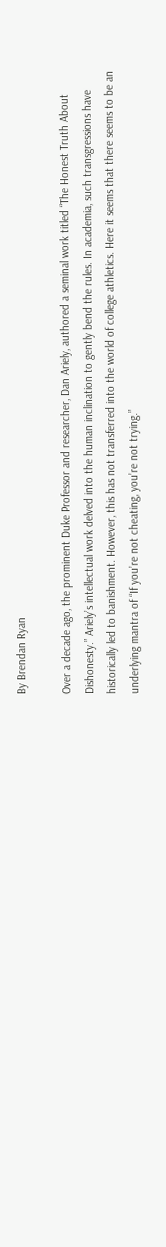By Brendan Ryan

Over a decade ago, the prominent Duke Professor and researcher, Dan Ariely, authored a seminal work titled “The Honest Truth About Dishonesty.” Ariely’s intellectual work delved into the human inclination to gently bend the rules. In academia, such transgressions have historically led to banishment. However, this has not transferred into the world of college athletics. Here it seems that there seems to be an underlying mantra of “If you’re not cheating, you’re not trying.”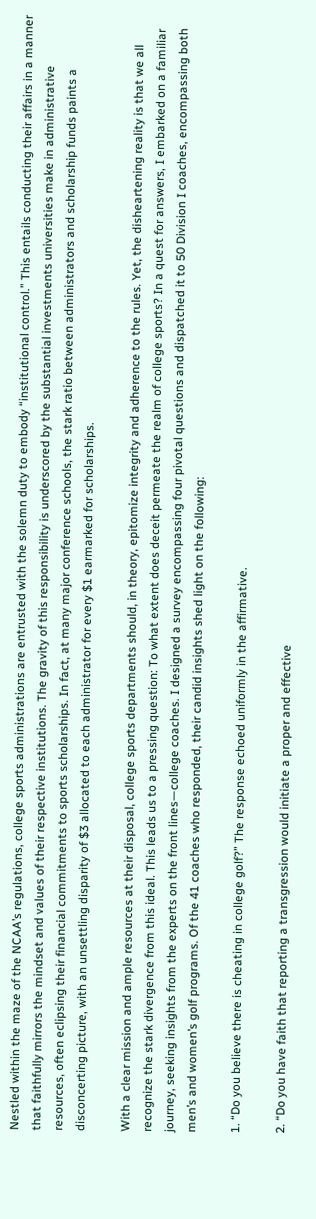Nestled within the maze of the NCAA’s regulations, college sports administrations are entrusted with the solemn duty to embody “institutional control.” This entails conducting their affairs in a manner that faithfully mirrors the mindset and values of their respective institutions. The gravity of this responsibility is underscored by the substantial investments universities make in administrative resources, often eclipsing their financial commitments to sports scholarships. In fact, at many major conference schools, the stark ratio between administrators and scholarship funds paints a disconcerting picture, with an unsettling disparity of $3 allocated to each administrator for every $1 earmarked for scholarships.

With a clear mission and ample resources at their disposal, college sports departments should, in theory, epitomize integrity and adherence to the rules. Yet, the disheartening reality is that we all recognize the stark divergence from this ideal. This leads us to a pressing question: To what extent does deceit permeate the realm of college sports? In a quest for answers, I embarked on a familiar journey, seeking insights from the experts on the front lines—college coaches. I designed a survey encompassing four pivotal questions and dispatched it to 50 Division I coaches, encompassing both men’s and women’s golf programs. Of the 41 coaches who responded, their candid insights shed light on the following:

1. “Do you believe there is cheating in college golf?” The response echoed uniformly in the affirmative.

2. “Do you have faith that reporting a transgression would initiate a proper and effective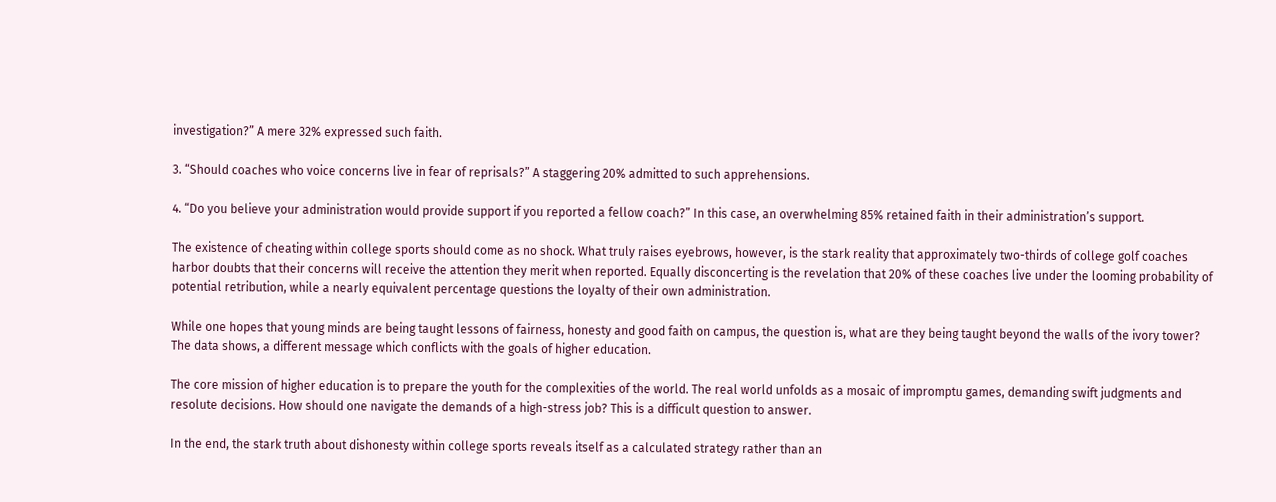investigation?” A mere 32% expressed such faith.

3. “Should coaches who voice concerns live in fear of reprisals?” A staggering 20% admitted to such apprehensions.

4. “Do you believe your administration would provide support if you reported a fellow coach?” In this case, an overwhelming 85% retained faith in their administration’s support.

The existence of cheating within college sports should come as no shock. What truly raises eyebrows, however, is the stark reality that approximately two-thirds of college golf coaches harbor doubts that their concerns will receive the attention they merit when reported. Equally disconcerting is the revelation that 20% of these coaches live under the looming probability of potential retribution, while a nearly equivalent percentage questions the loyalty of their own administration.

While one hopes that young minds are being taught lessons of fairness, honesty and good faith on campus, the question is, what are they being taught beyond the walls of the ivory tower? The data shows, a different message which conflicts with the goals of higher education.

The core mission of higher education is to prepare the youth for the complexities of the world. The real world unfolds as a mosaic of impromptu games, demanding swift judgments and resolute decisions. How should one navigate the demands of a high-stress job? This is a difficult question to answer.

In the end, the stark truth about dishonesty within college sports reveals itself as a calculated strategy rather than an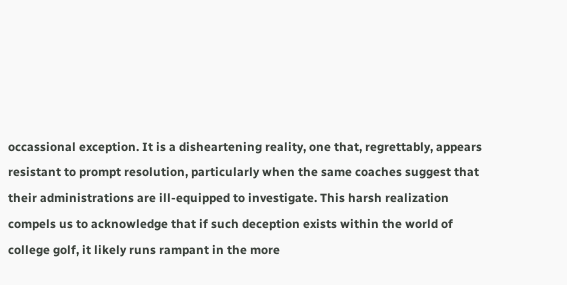occassional exception. It is a disheartening reality, one that, regrettably, appears resistant to prompt resolution, particularly when the same coaches suggest that their administrations are ill-equipped to investigate. This harsh realization compels us to acknowledge that if such deception exists within the world of college golf, it likely runs rampant in the more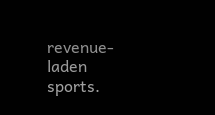revenue-laden sports.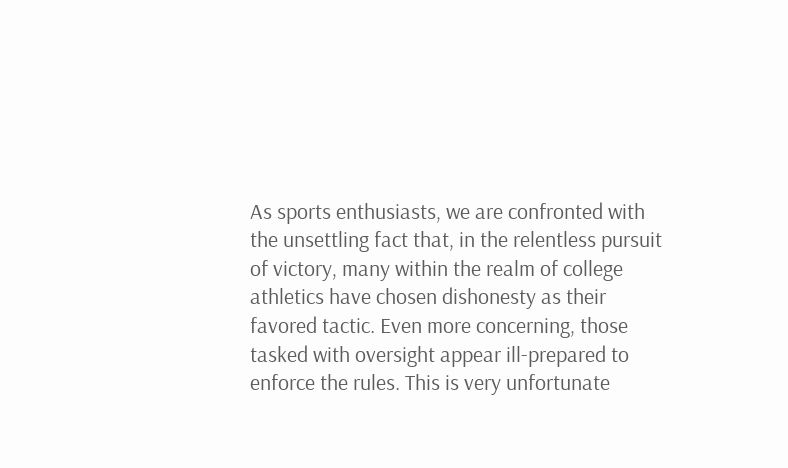As sports enthusiasts, we are confronted with the unsettling fact that, in the relentless pursuit of victory, many within the realm of college athletics have chosen dishonesty as their favored tactic. Even more concerning, those tasked with oversight appear ill-prepared to enforce the rules. This is very unfortunate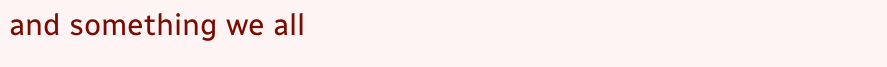and something we all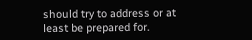should try to address or at least be prepared for.